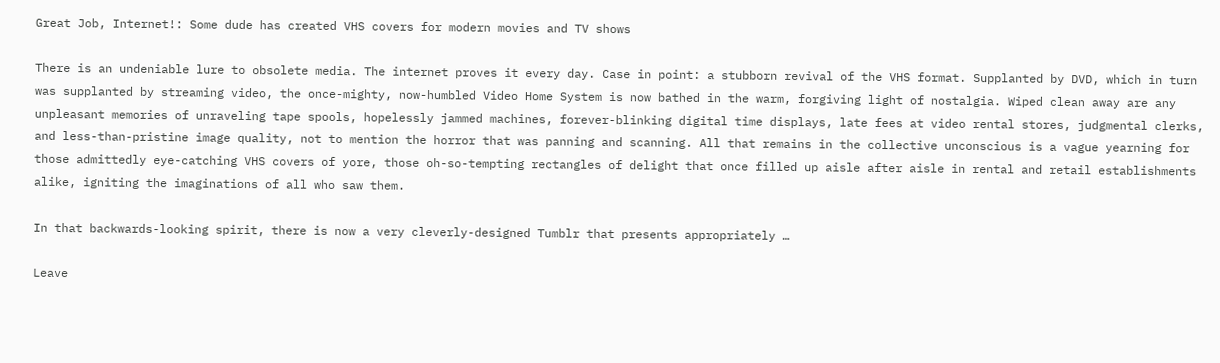Great Job, Internet!: Some dude has created VHS covers for modern movies and TV shows

There is an undeniable lure to obsolete media. The internet proves it every day. Case in point: a stubborn revival of the VHS format. Supplanted by DVD, which in turn was supplanted by streaming video, the once-mighty, now-humbled Video Home System is now bathed in the warm, forgiving light of nostalgia. Wiped clean away are any unpleasant memories of unraveling tape spools, hopelessly jammed machines, forever-blinking digital time displays, late fees at video rental stores, judgmental clerks, and less-than-pristine image quality, not to mention the horror that was panning and scanning. All that remains in the collective unconscious is a vague yearning for those admittedly eye-catching VHS covers of yore, those oh-so-tempting rectangles of delight that once filled up aisle after aisle in rental and retail establishments alike, igniting the imaginations of all who saw them.

In that backwards-looking spirit, there is now a very cleverly-designed Tumblr that presents appropriately …

Leave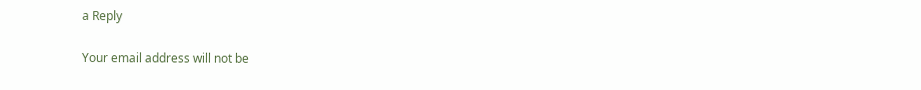a Reply

Your email address will not be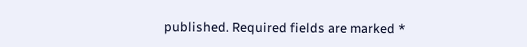published. Required fields are marked *